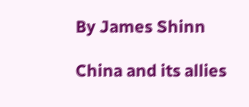By James Shinn

China and its allies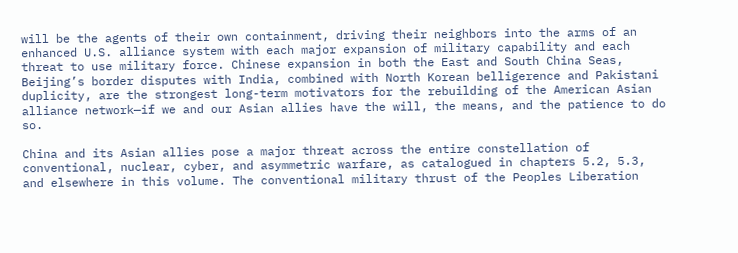will be the agents of their own containment, driving their neighbors into the arms of an enhanced U.S. alliance system with each major expansion of military capability and each threat to use military force. Chinese expansion in both the East and South China Seas, Beijing’s border disputes with India, combined with North Korean belligerence and Pakistani duplicity, are the strongest long-term motivators for the rebuilding of the American Asian alliance network—if we and our Asian allies have the will, the means, and the patience to do so.

China and its Asian allies pose a major threat across the entire constellation of conventional, nuclear, cyber, and asymmetric warfare, as catalogued in chapters 5.2, 5.3, and elsewhere in this volume. The conventional military thrust of the Peoples Liberation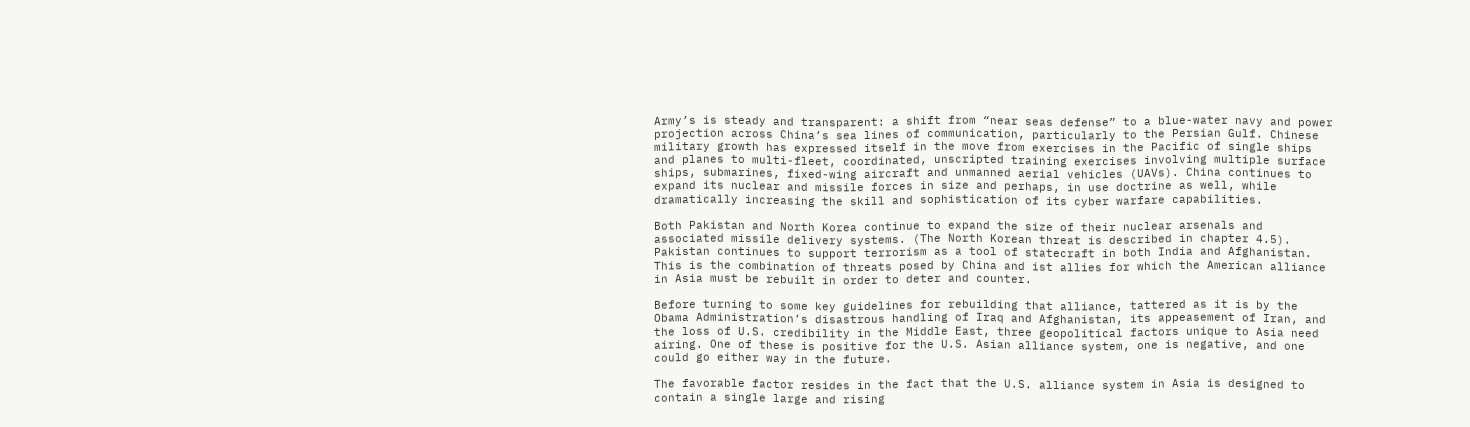Army’s is steady and transparent: a shift from “near seas defense” to a blue-water navy and power projection across China’s sea lines of communication, particularly to the Persian Gulf. Chinese military growth has expressed itself in the move from exercises in the Pacific of single ships and planes to multi-fleet, coordinated, unscripted training exercises involving multiple surface ships, submarines, fixed-wing aircraft and unmanned aerial vehicles (UAVs). China continues to expand its nuclear and missile forces in size and perhaps, in use doctrine as well, while dramatically increasing the skill and sophistication of its cyber warfare capabilities.

Both Pakistan and North Korea continue to expand the size of their nuclear arsenals and associated missile delivery systems. (The North Korean threat is described in chapter 4.5). Pakistan continues to support terrorism as a tool of statecraft in both India and Afghanistan. This is the combination of threats posed by China and ist allies for which the American alliance in Asia must be rebuilt in order to deter and counter.

Before turning to some key guidelines for rebuilding that alliance, tattered as it is by the Obama Administration’s disastrous handling of Iraq and Afghanistan, its appeasement of Iran, and the loss of U.S. credibility in the Middle East, three geopolitical factors unique to Asia need airing. One of these is positive for the U.S. Asian alliance system, one is negative, and one could go either way in the future.

The favorable factor resides in the fact that the U.S. alliance system in Asia is designed to contain a single large and rising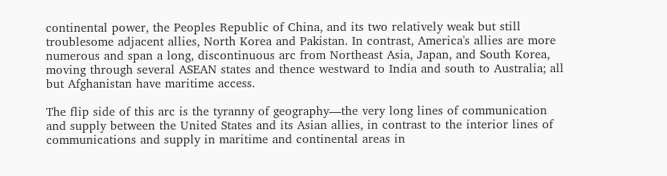continental power, the Peoples Republic of China, and its two relatively weak but still troublesome adjacent allies, North Korea and Pakistan. In contrast, America's allies are more numerous and span a long, discontinuous arc from Northeast Asia, Japan, and South Korea, moving through several ASEAN states and thence westward to India and south to Australia; all but Afghanistan have maritime access.

The flip side of this arc is the tyranny of geography—the very long lines of communication and supply between the United States and its Asian allies, in contrast to the interior lines of communications and supply in maritime and continental areas in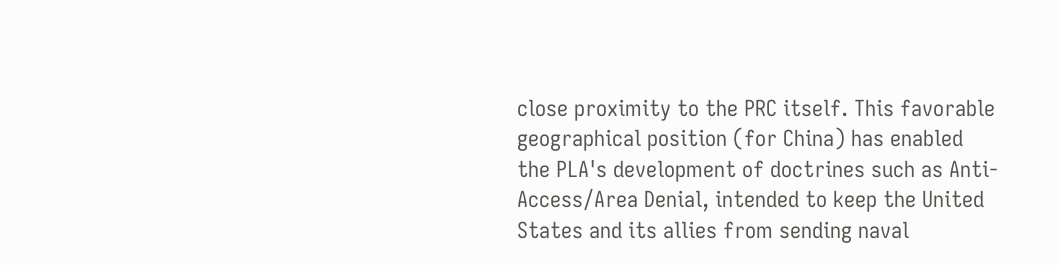close proximity to the PRC itself. This favorable geographical position (for China) has enabled the PLA's development of doctrines such as Anti-Access/Area Denial, intended to keep the United States and its allies from sending naval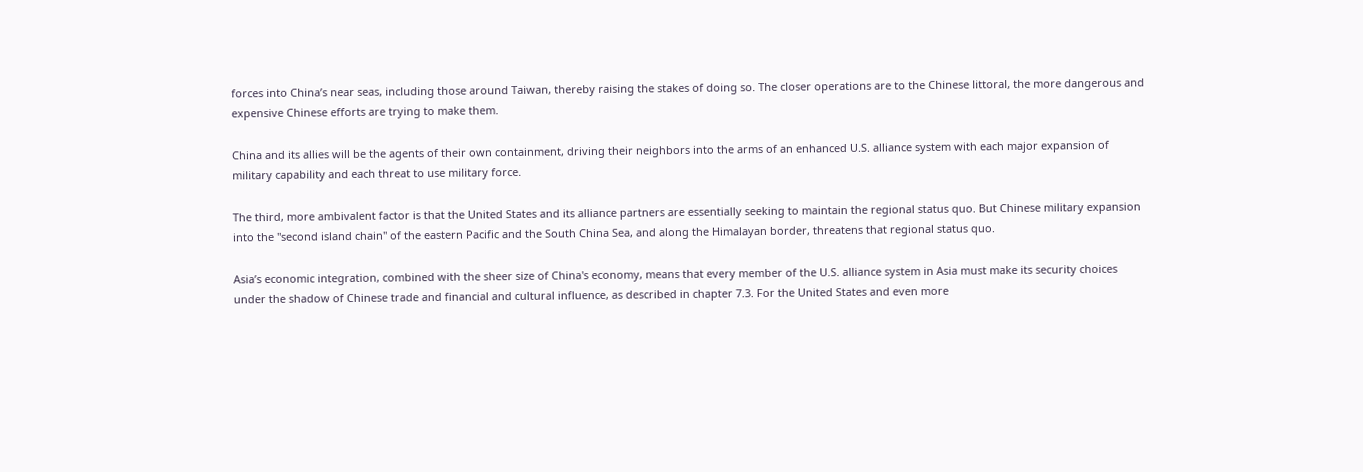forces into China’s near seas, including those around Taiwan, thereby raising the stakes of doing so. The closer operations are to the Chinese littoral, the more dangerous and expensive Chinese efforts are trying to make them.

China and its allies will be the agents of their own containment, driving their neighbors into the arms of an enhanced U.S. alliance system with each major expansion of military capability and each threat to use military force.

The third, more ambivalent factor is that the United States and its alliance partners are essentially seeking to maintain the regional status quo. But Chinese military expansion into the "second island chain" of the eastern Pacific and the South China Sea, and along the Himalayan border, threatens that regional status quo.

Asia’s economic integration, combined with the sheer size of China's economy, means that every member of the U.S. alliance system in Asia must make its security choices under the shadow of Chinese trade and financial and cultural influence, as described in chapter 7.3. For the United States and even more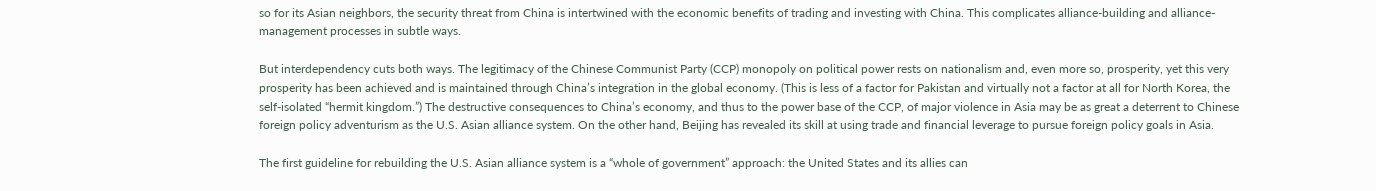so for its Asian neighbors, the security threat from China is intertwined with the economic benefits of trading and investing with China. This complicates alliance-building and alliance-management processes in subtle ways.

But interdependency cuts both ways. The legitimacy of the Chinese Communist Party (CCP) monopoly on political power rests on nationalism and, even more so, prosperity, yet this very prosperity has been achieved and is maintained through China’s integration in the global economy. (This is less of a factor for Pakistan and virtually not a factor at all for North Korea, the self-isolated “hermit kingdom.”) The destructive consequences to China’s economy, and thus to the power base of the CCP, of major violence in Asia may be as great a deterrent to Chinese foreign policy adventurism as the U.S. Asian alliance system. On the other hand, Beijing has revealed its skill at using trade and financial leverage to pursue foreign policy goals in Asia.

The first guideline for rebuilding the U.S. Asian alliance system is a “whole of government” approach: the United States and its allies can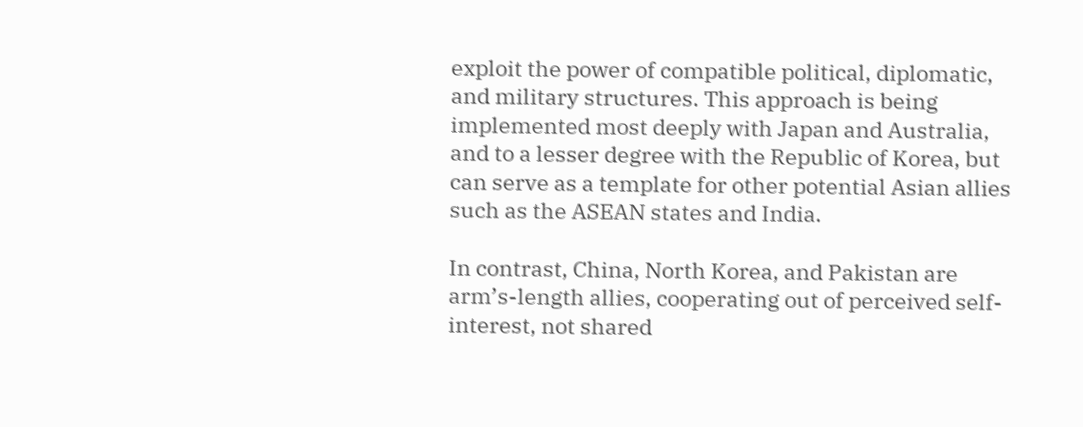exploit the power of compatible political, diplomatic, and military structures. This approach is being implemented most deeply with Japan and Australia, and to a lesser degree with the Republic of Korea, but can serve as a template for other potential Asian allies such as the ASEAN states and India.

In contrast, China, North Korea, and Pakistan are arm’s-length allies, cooperating out of perceived self-interest, not shared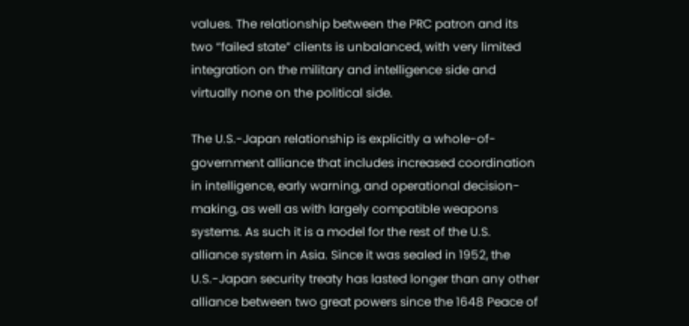values. The relationship between the PRC patron and its two “failed state” clients is unbalanced, with very limited integration on the military and intelligence side and virtually none on the political side.

The U.S.-Japan relationship is explicitly a whole-of-government alliance that includes increased coordination in intelligence, early warning, and operational decision-making, as well as with largely compatible weapons systems. As such it is a model for the rest of the U.S. alliance system in Asia. Since it was sealed in 1952, the U.S.-Japan security treaty has lasted longer than any other alliance between two great powers since the 1648 Peace of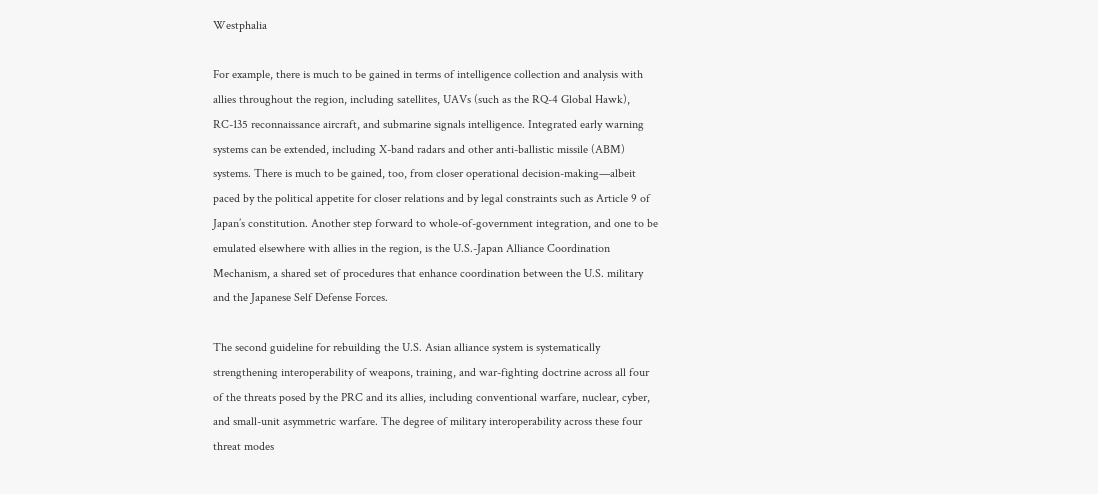Westphalia

For example, there is much to be gained in terms of intelligence collection and analysis with allies throughout the region, including satellites, UAVs (such as the RQ-4 Global Hawk), RC-135 reconnaissance aircraft, and submarine signals intelligence. Integrated early warning systems can be extended, including X-band radars and other anti-ballistic missile (ABM) systems. There is much to be gained, too, from closer operational decision-making—albeit paced by the political appetite for closer relations and by legal constraints such as Article 9 of Japan’s constitution. Another step forward to whole-of-government integration, and one to be emulated elsewhere with allies in the region, is the U.S.-Japan Alliance Coordination Mechanism, a shared set of procedures that enhance coordination between the U.S. military and the Japanese Self Defense Forces.

The second guideline for rebuilding the U.S. Asian alliance system is systematically strengthening interoperability of weapons, training, and war-fighting doctrine across all four of the threats posed by the PRC and its allies, including conventional warfare, nuclear, cyber, and small-unit asymmetric warfare. The degree of military interoperability across these four threat modes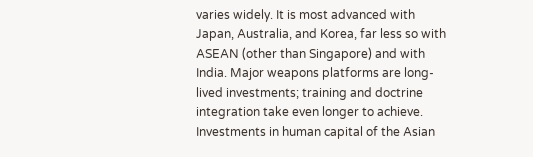varies widely. It is most advanced with Japan, Australia, and Korea, far less so with ASEAN (other than Singapore) and with India. Major weapons platforms are long-lived investments; training and doctrine integration take even longer to achieve. Investments in human capital of the Asian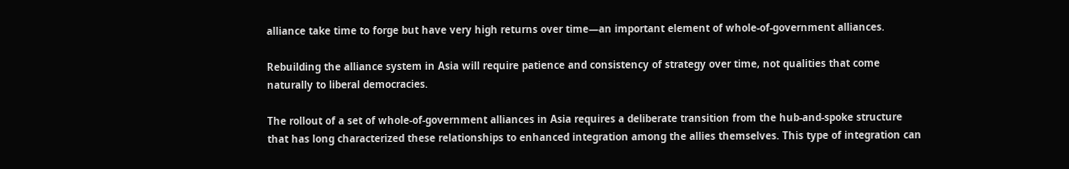alliance take time to forge but have very high returns over time—an important element of whole-of-government alliances.

Rebuilding the alliance system in Asia will require patience and consistency of strategy over time, not qualities that come naturally to liberal democracies.

The rollout of a set of whole-of-government alliances in Asia requires a deliberate transition from the hub-and-spoke structure that has long characterized these relationships to enhanced integration among the allies themselves. This type of integration can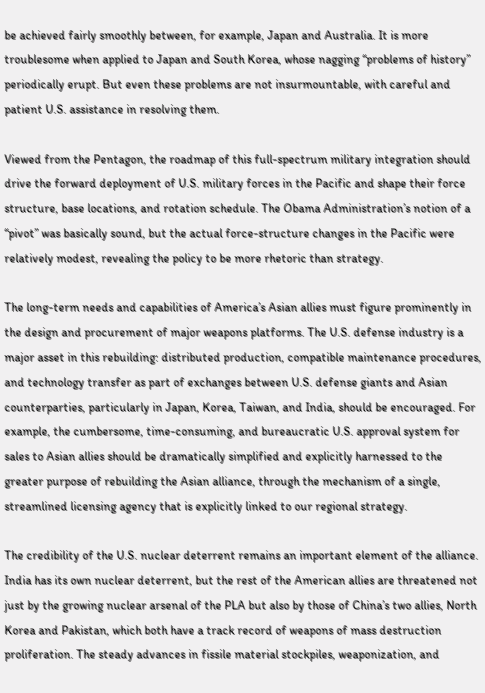be achieved fairly smoothly between, for example, Japan and Australia. It is more troublesome when applied to Japan and South Korea, whose nagging “problems of history” periodically erupt. But even these problems are not insurmountable, with careful and patient U.S. assistance in resolving them.

Viewed from the Pentagon, the roadmap of this full-spectrum military integration should drive the forward deployment of U.S. military forces in the Pacific and shape their force structure, base locations, and rotation schedule. The Obama Administration’s notion of a “pivot” was basically sound, but the actual force-structure changes in the Pacific were relatively modest, revealing the policy to be more rhetoric than strategy.

The long-term needs and capabilities of America’s Asian allies must figure prominently in the design and procurement of major weapons platforms. The U.S. defense industry is a major asset in this rebuilding: distributed production, compatible maintenance procedures, and technology transfer as part of exchanges between U.S. defense giants and Asian counterparties, particularly in Japan, Korea, Taiwan, and India, should be encouraged. For example, the cumbersome, time-consuming, and bureaucratic U.S. approval system for sales to Asian allies should be dramatically simplified and explicitly harnessed to the greater purpose of rebuilding the Asian alliance, through the mechanism of a single, streamlined licensing agency that is explicitly linked to our regional strategy.

The credibility of the U.S. nuclear deterrent remains an important element of the alliance.  India has its own nuclear deterrent, but the rest of the American allies are threatened not just by the growing nuclear arsenal of the PLA but also by those of China’s two allies, North Korea and Pakistan, which both have a track record of weapons of mass destruction proliferation. The steady advances in fissile material stockpiles, weaponization, and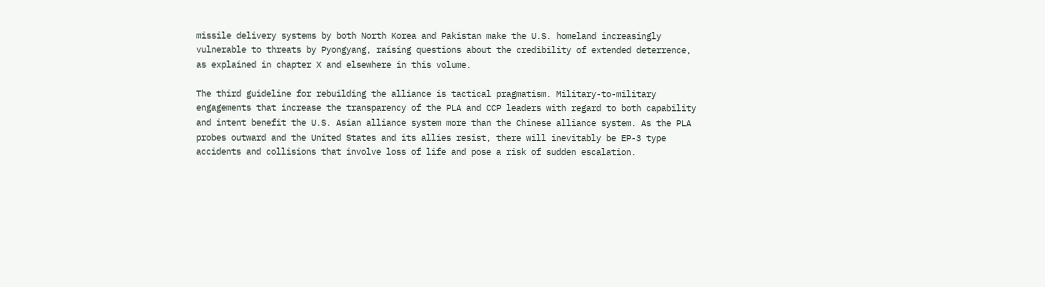missile delivery systems by both North Korea and Pakistan make the U.S. homeland increasingly vulnerable to threats by Pyongyang, raising questions about the credibility of extended deterrence, as explained in chapter X and elsewhere in this volume.

The third guideline for rebuilding the alliance is tactical pragmatism. Military-to-military engagements that increase the transparency of the PLA and CCP leaders with regard to both capability and intent benefit the U.S. Asian alliance system more than the Chinese alliance system. As the PLA probes outward and the United States and its allies resist, there will inevitably be EP-3 type accidents and collisions that involve loss of life and pose a risk of sudden escalation.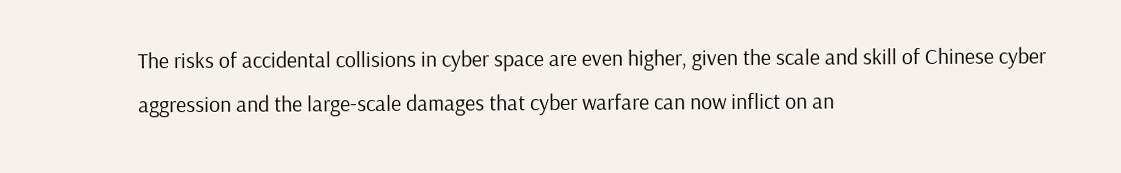The risks of accidental collisions in cyber space are even higher, given the scale and skill of Chinese cyber aggression and the large-scale damages that cyber warfare can now inflict on an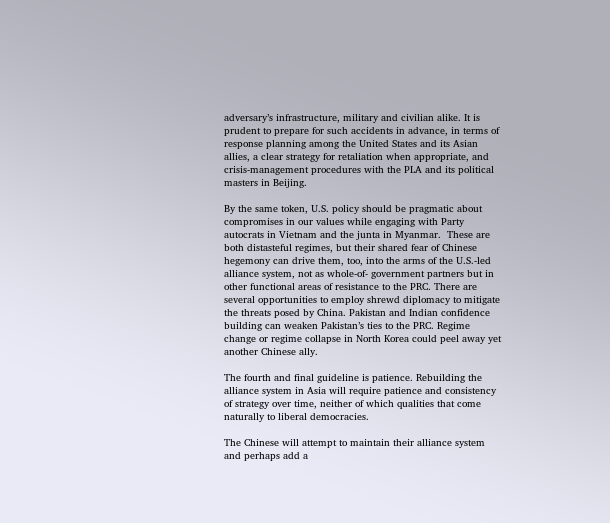adversary’s infrastructure, military and civilian alike. It is prudent to prepare for such accidents in advance, in terms of response planning among the United States and its Asian allies, a clear strategy for retaliation when appropriate, and crisis-management procedures with the PLA and its political masters in Beijing.

By the same token, U.S. policy should be pragmatic about compromises in our values while engaging with Party autocrats in Vietnam and the junta in Myanmar.  These are both distasteful regimes, but their shared fear of Chinese hegemony can drive them, too, into the arms of the U.S.-led alliance system, not as whole-of- government partners but in other functional areas of resistance to the PRC. There are several opportunities to employ shrewd diplomacy to mitigate the threats posed by China. Pakistan and Indian confidence building can weaken Pakistan’s ties to the PRC. Regime change or regime collapse in North Korea could peel away yet another Chinese ally.

The fourth and final guideline is patience. Rebuilding the alliance system in Asia will require patience and consistency of strategy over time, neither of which qualities that come naturally to liberal democracies.

The Chinese will attempt to maintain their alliance system and perhaps add a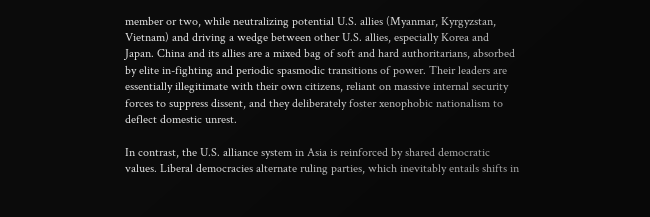member or two, while neutralizing potential U.S. allies (Myanmar, Kyrgyzstan, Vietnam) and driving a wedge between other U.S. allies, especially Korea and Japan. China and its allies are a mixed bag of soft and hard authoritarians, absorbed by elite in-fighting and periodic spasmodic transitions of power. Their leaders are essentially illegitimate with their own citizens, reliant on massive internal security forces to suppress dissent, and they deliberately foster xenophobic nationalism to deflect domestic unrest.

In contrast, the U.S. alliance system in Asia is reinforced by shared democratic values. Liberal democracies alternate ruling parties, which inevitably entails shifts in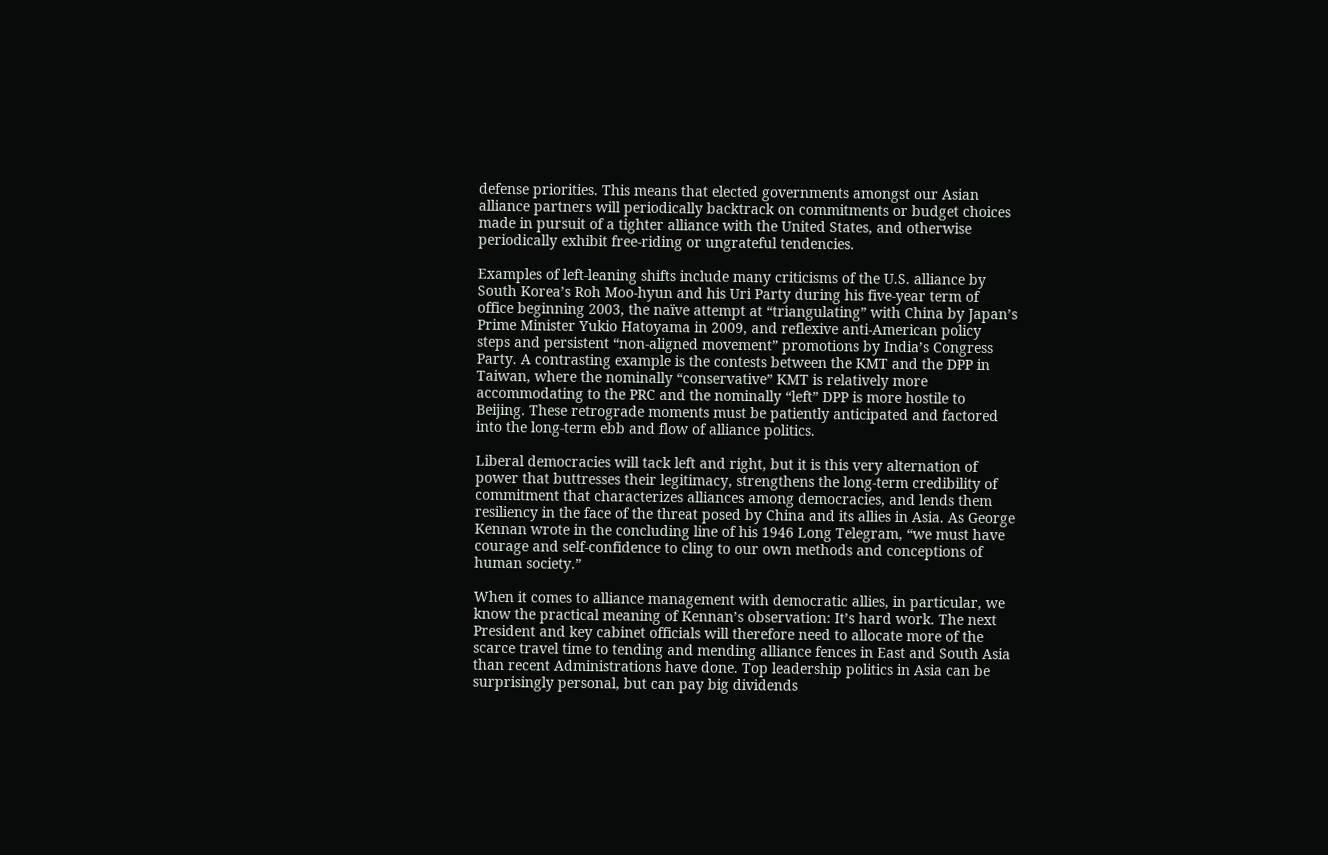defense priorities. This means that elected governments amongst our Asian alliance partners will periodically backtrack on commitments or budget choices made in pursuit of a tighter alliance with the United States, and otherwise periodically exhibit free-riding or ungrateful tendencies.

Examples of left-leaning shifts include many criticisms of the U.S. alliance by South Korea’s Roh Moo-hyun and his Uri Party during his five-year term of office beginning 2003, the naïve attempt at “triangulating” with China by Japan’s Prime Minister Yukio Hatoyama in 2009, and reflexive anti-American policy steps and persistent “non-aligned movement” promotions by India’s Congress Party. A contrasting example is the contests between the KMT and the DPP in Taiwan, where the nominally “conservative” KMT is relatively more accommodating to the PRC and the nominally “left” DPP is more hostile to Beijing. These retrograde moments must be patiently anticipated and factored into the long-term ebb and flow of alliance politics.

Liberal democracies will tack left and right, but it is this very alternation of power that buttresses their legitimacy, strengthens the long-term credibility of commitment that characterizes alliances among democracies, and lends them resiliency in the face of the threat posed by China and its allies in Asia. As George Kennan wrote in the concluding line of his 1946 Long Telegram, “we must have courage and self-confidence to cling to our own methods and conceptions of human society.”

When it comes to alliance management with democratic allies, in particular, we know the practical meaning of Kennan’s observation: It’s hard work. The next President and key cabinet officials will therefore need to allocate more of the scarce travel time to tending and mending alliance fences in East and South Asia than recent Administrations have done. Top leadership politics in Asia can be surprisingly personal, but can pay big dividends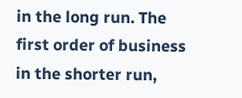in the long run. The first order of business in the shorter run,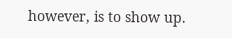however, is to show up.